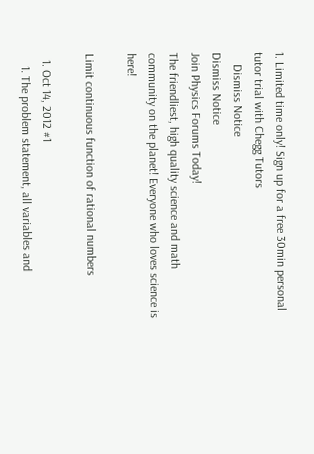1. Limited time only! Sign up for a free 30min personal tutor trial with Chegg Tutors
    Dismiss Notice
Dismiss Notice
Join Physics Forums Today!
The friendliest, high quality science and math community on the planet! Everyone who loves science is here!

Limit continuous function of rational numbers

  1. Oct 14, 2012 #1
    1. The problem statement, all variables and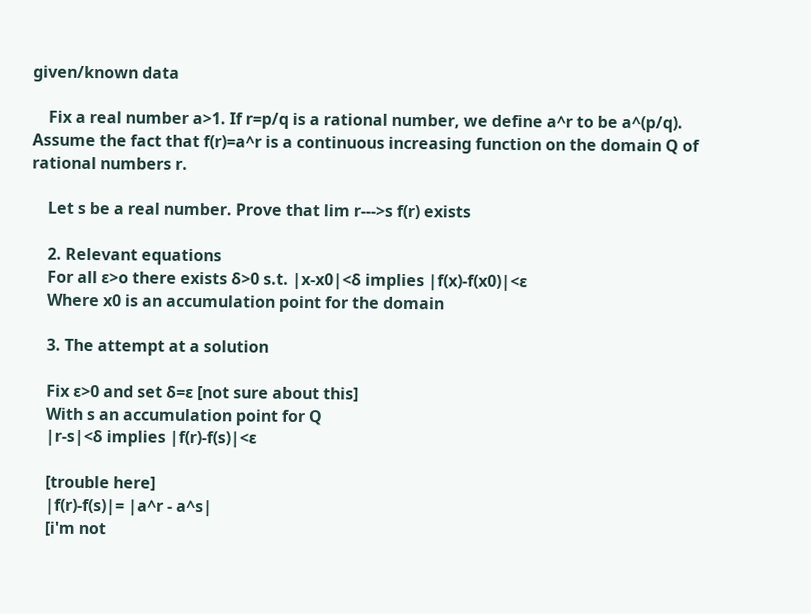given/known data

    Fix a real number a>1. If r=p/q is a rational number, we define a^r to be a^(p/q). Assume the fact that f(r)=a^r is a continuous increasing function on the domain Q of rational numbers r.

    Let s be a real number. Prove that lim r--->s f(r) exists

    2. Relevant equations
    For all ε>o there exists δ>0 s.t. |x-x0|<δ implies |f(x)-f(x0)|<ε
    Where x0 is an accumulation point for the domain

    3. The attempt at a solution

    Fix ε>0 and set δ=ε [not sure about this]
    With s an accumulation point for Q
    |r-s|<δ implies |f(r)-f(s)|<ε

    [trouble here]
    |f(r)-f(s)|= |a^r - a^s|
    [i'm not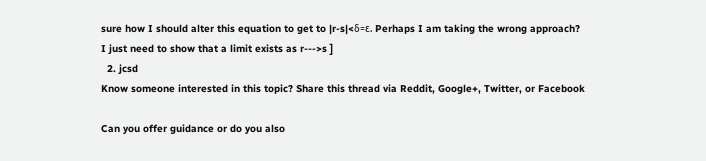sure how I should alter this equation to get to |r-s|<δ=ε. Perhaps I am taking the wrong approach? I just need to show that a limit exists as r--->s ]
  2. jcsd
Know someone interested in this topic? Share this thread via Reddit, Google+, Twitter, or Facebook

Can you offer guidance or do you also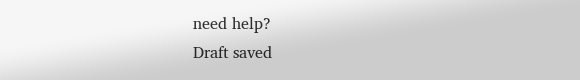need help?
Draft saved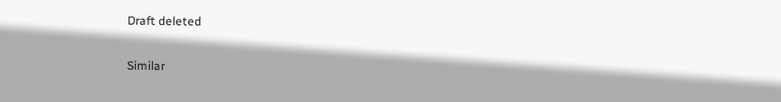Draft deleted

Similar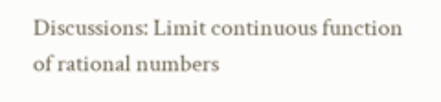Discussions: Limit continuous function of rational numbers